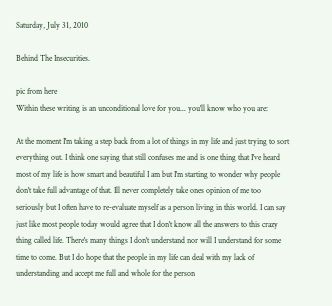Saturday, July 31, 2010

Behind The Insecurities.

pic from here
Within these writing is an unconditional love for you... you'll know who you are:

At the moment I'm taking a step back from a lot of things in my life and just trying to sort everything out. I think one saying that still confuses me and is one thing that I've heard most of my life is how smart and beautiful I am but I'm starting to wonder why people don't take full advantage of that. Ill never completely take ones opinion of me too seriously but I often have to re-evaluate myself as a person living in this world. I can say just like most people today would agree that I don't know all the answers to this crazy thing called life. There's many things I don't understand nor will I understand for some time to come. But I do hope that the people in my life can deal with my lack of understanding and accept me full and whole for the person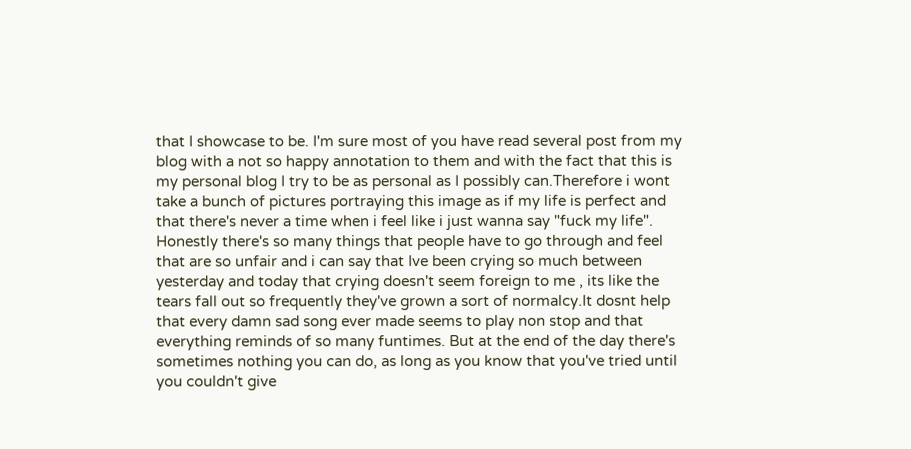that I showcase to be. I'm sure most of you have read several post from my blog with a not so happy annotation to them and with the fact that this is my personal blog I try to be as personal as I possibly can.Therefore i wont take a bunch of pictures portraying this image as if my life is perfect and that there's never a time when i feel like i just wanna say "fuck my life". Honestly there's so many things that people have to go through and feel that are so unfair and i can say that Ive been crying so much between yesterday and today that crying doesn't seem foreign to me , its like the tears fall out so frequently they've grown a sort of normalcy.It dosnt help that every damn sad song ever made seems to play non stop and that everything reminds of so many funtimes. But at the end of the day there's sometimes nothing you can do, as long as you know that you've tried until you couldn't give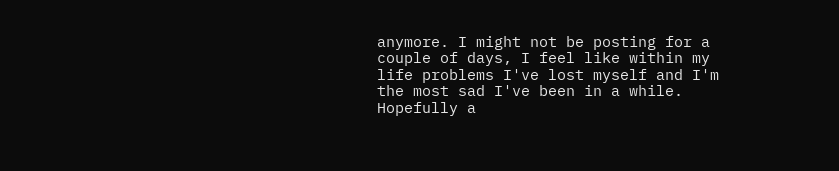anymore. I might not be posting for a couple of days, I feel like within my life problems I've lost myself and I'm the most sad I've been in a while. Hopefully a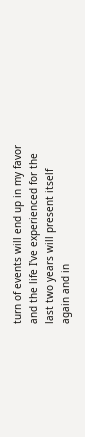turn of events will end up in my favor and the life I've experienced for the last two years will present itself again and in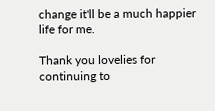change it'll be a much happier life for me.

Thank you lovelies for continuing to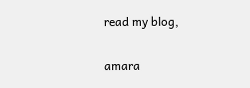read my blog,

amara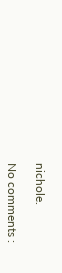nichole.

No comments :